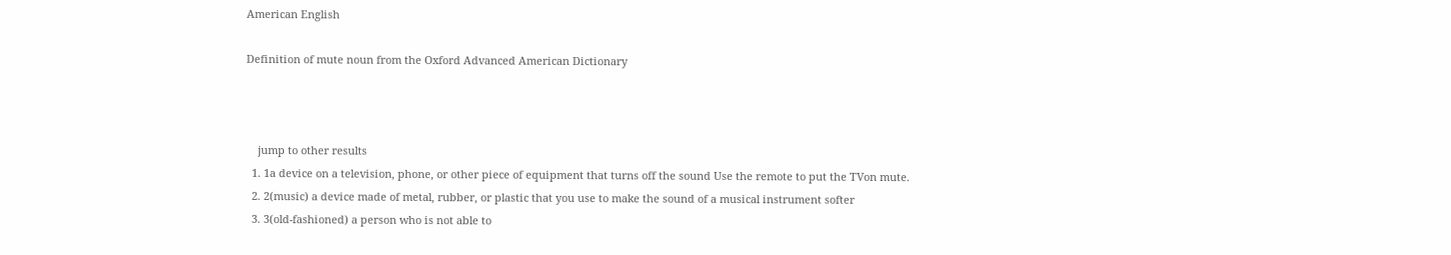American English

Definition of mute noun from the Oxford Advanced American Dictionary



    jump to other results
  1. 1a device on a television, phone, or other piece of equipment that turns off the sound Use the remote to put the TVon mute.
  2. 2(music) a device made of metal, rubber, or plastic that you use to make the sound of a musical instrument softer
  3. 3(old-fashioned) a person who is not able to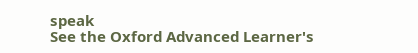speak
See the Oxford Advanced Learner's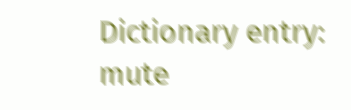Dictionary entry: mute